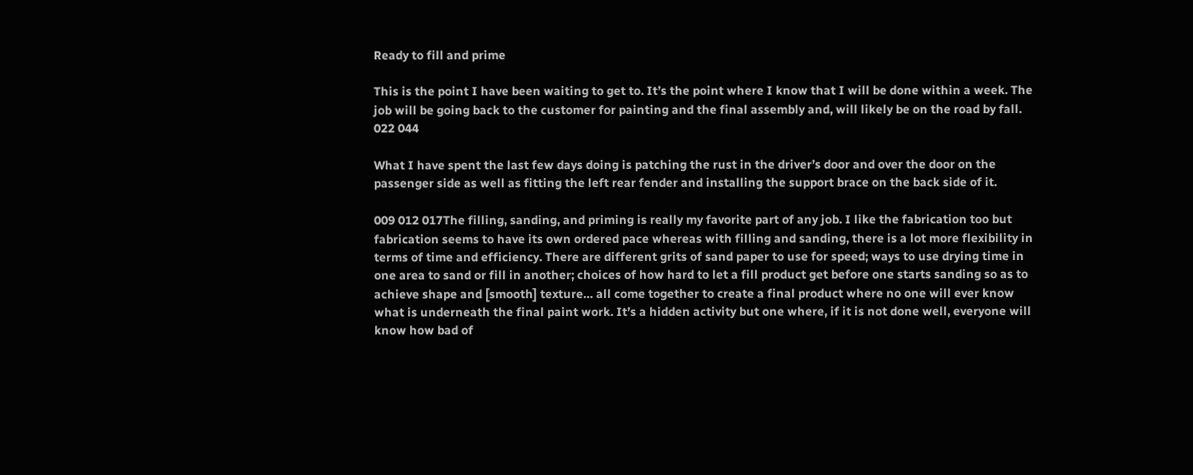Ready to fill and prime

This is the point I have been waiting to get to. It’s the point where I know that I will be done within a week. The job will be going back to the customer for painting and the final assembly and, will likely be on the road by fall.      022 044

What I have spent the last few days doing is patching the rust in the driver’s door and over the door on the passenger side as well as fitting the left rear fender and installing the support brace on the back side of it.

009 012 017The filling, sanding, and priming is really my favorite part of any job. I like the fabrication too but fabrication seems to have its own ordered pace whereas with filling and sanding, there is a lot more flexibility in terms of time and efficiency. There are different grits of sand paper to use for speed; ways to use drying time in one area to sand or fill in another; choices of how hard to let a fill product get before one starts sanding so as to achieve shape and [smooth] texture… all come together to create a final product where no one will ever know what is underneath the final paint work. It’s a hidden activity but one where, if it is not done well, everyone will know how bad of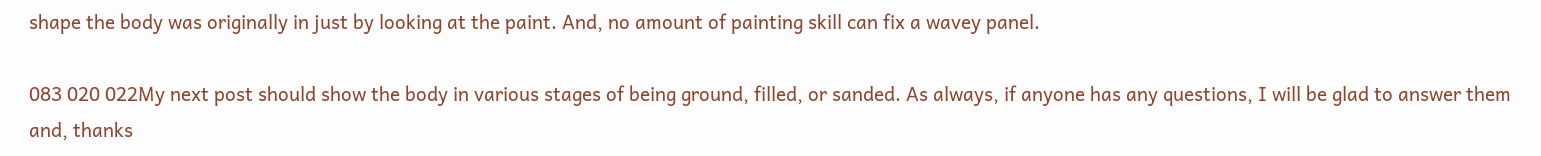shape the body was originally in just by looking at the paint. And, no amount of painting skill can fix a wavey panel.

083 020 022My next post should show the body in various stages of being ground, filled, or sanded. As always, if anyone has any questions, I will be glad to answer them and, thanks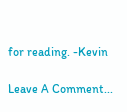for reading. -Kevin

Leave A Comment...